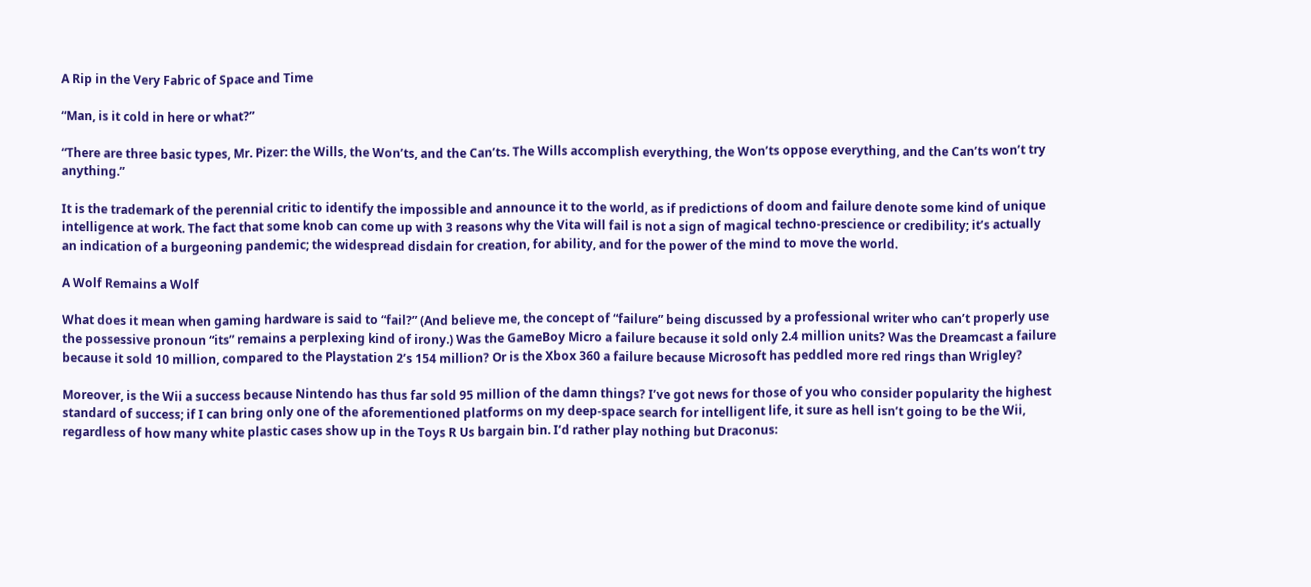A Rip in the Very Fabric of Space and Time

“Man, is it cold in here or what?”

“There are three basic types, Mr. Pizer: the Wills, the Won’ts, and the Can’ts. The Wills accomplish everything, the Won’ts oppose everything, and the Can’ts won’t try anything.”

It is the trademark of the perennial critic to identify the impossible and announce it to the world, as if predictions of doom and failure denote some kind of unique intelligence at work. The fact that some knob can come up with 3 reasons why the Vita will fail is not a sign of magical techno-prescience or credibility; it’s actually an indication of a burgeoning pandemic; the widespread disdain for creation, for ability, and for the power of the mind to move the world.

A Wolf Remains a Wolf

What does it mean when gaming hardware is said to “fail?” (And believe me, the concept of “failure” being discussed by a professional writer who can’t properly use the possessive pronoun “its” remains a perplexing kind of irony.) Was the GameBoy Micro a failure because it sold only 2.4 million units? Was the Dreamcast a failure because it sold 10 million, compared to the Playstation 2’s 154 million? Or is the Xbox 360 a failure because Microsoft has peddled more red rings than Wrigley?

Moreover, is the Wii a success because Nintendo has thus far sold 95 million of the damn things? I’ve got news for those of you who consider popularity the highest standard of success; if I can bring only one of the aforementioned platforms on my deep-space search for intelligent life, it sure as hell isn’t going to be the Wii, regardless of how many white plastic cases show up in the Toys R Us bargain bin. I’d rather play nothing but Draconus: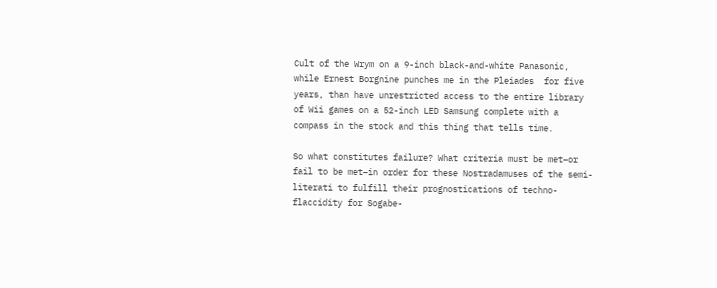Cult of the Wrym on a 9-inch black-and-white Panasonic, while Ernest Borgnine punches me in the Pleiades  for five years, than have unrestricted access to the entire library of Wii games on a 52-inch LED Samsung complete with a compass in the stock and this thing that tells time.

So what constitutes failure? What criteria must be met–or fail to be met–in order for these Nostradamuses of the semi-literati to fulfill their prognostications of techno-flaccidity for Sogabe-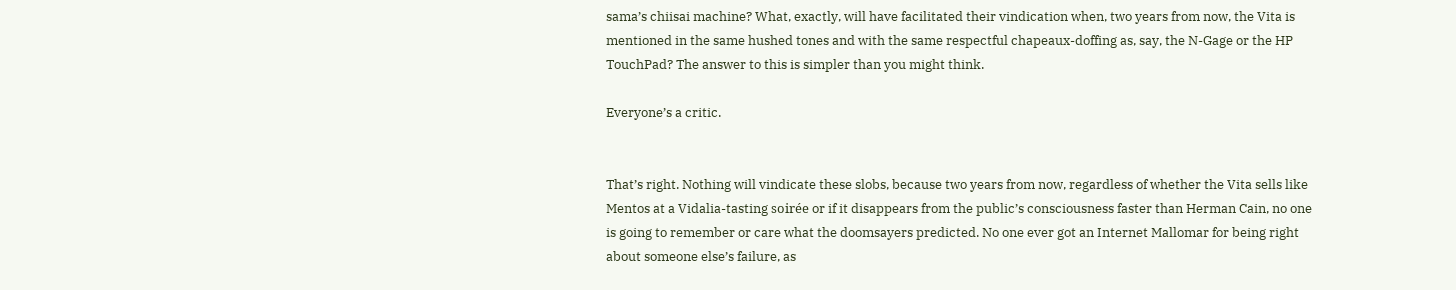sama’s chiisai machine? What, exactly, will have facilitated their vindication when, two years from now, the Vita is mentioned in the same hushed tones and with the same respectful chapeaux-doffing as, say, the N-Gage or the HP TouchPad? The answer to this is simpler than you might think.

Everyone’s a critic.


That’s right. Nothing will vindicate these slobs, because two years from now, regardless of whether the Vita sells like Mentos at a Vidalia-tasting soirée or if it disappears from the public’s consciousness faster than Herman Cain, no one is going to remember or care what the doomsayers predicted. No one ever got an Internet Mallomar for being right about someone else’s failure, as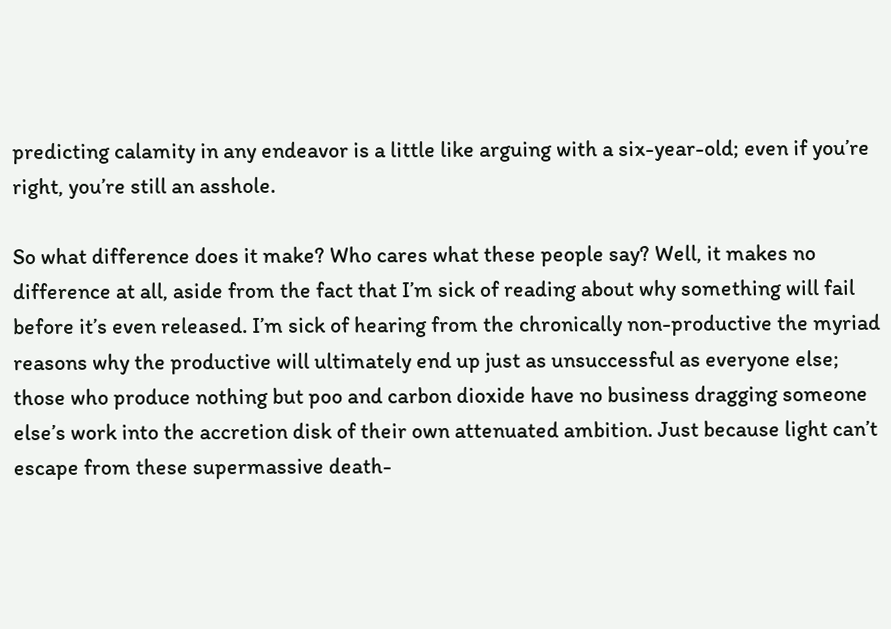predicting calamity in any endeavor is a little like arguing with a six-year-old; even if you’re right, you’re still an asshole.

So what difference does it make? Who cares what these people say? Well, it makes no difference at all, aside from the fact that I’m sick of reading about why something will fail before it’s even released. I’m sick of hearing from the chronically non-productive the myriad reasons why the productive will ultimately end up just as unsuccessful as everyone else; those who produce nothing but poo and carbon dioxide have no business dragging someone else’s work into the accretion disk of their own attenuated ambition. Just because light can’t escape from these supermassive death-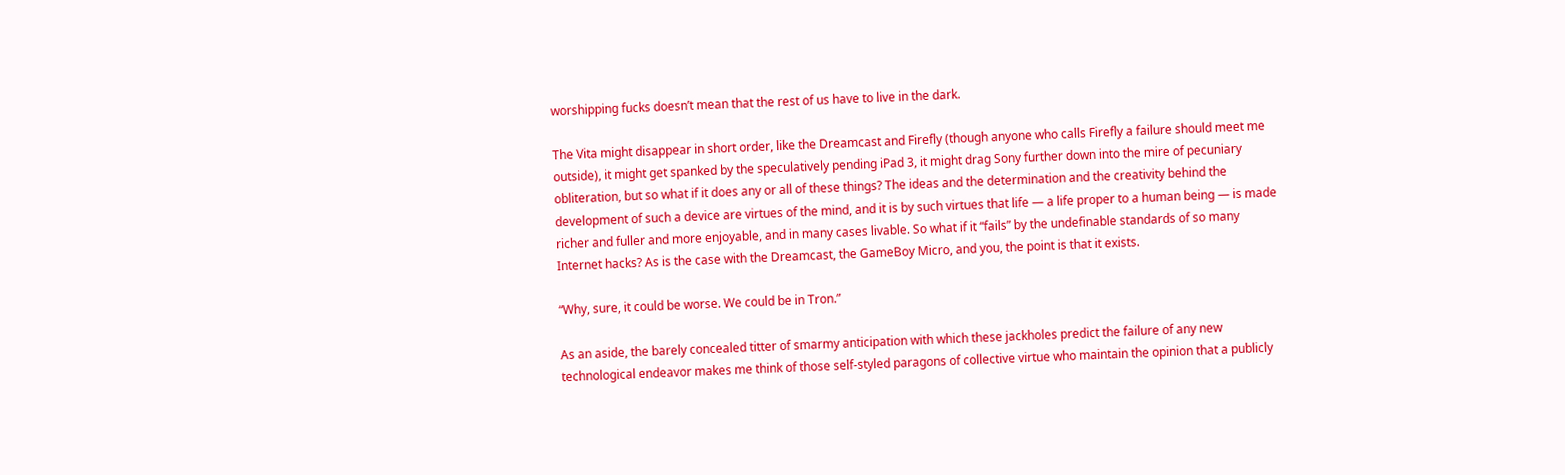worshipping fucks doesn’t mean that the rest of us have to live in the dark.

The Vita might disappear in short order, like the Dreamcast and Firefly (though anyone who calls Firefly a failure should meet me outside), it might get spanked by the speculatively pending iPad 3, it might drag Sony further down into the mire of pecuniary obliteration, but so what if it does any or all of these things? The ideas and the determination and the creativity behind the development of such a device are virtues of the mind, and it is by such virtues that life — a life proper to a human being — is made richer and fuller and more enjoyable, and in many cases livable. So what if it “fails” by the undefinable standards of so many Internet hacks? As is the case with the Dreamcast, the GameBoy Micro, and you, the point is that it exists.

“Why, sure, it could be worse. We could be in Tron.”

As an aside, the barely concealed titter of smarmy anticipation with which these jackholes predict the failure of any new technological endeavor makes me think of those self-styled paragons of collective virtue who maintain the opinion that a publicly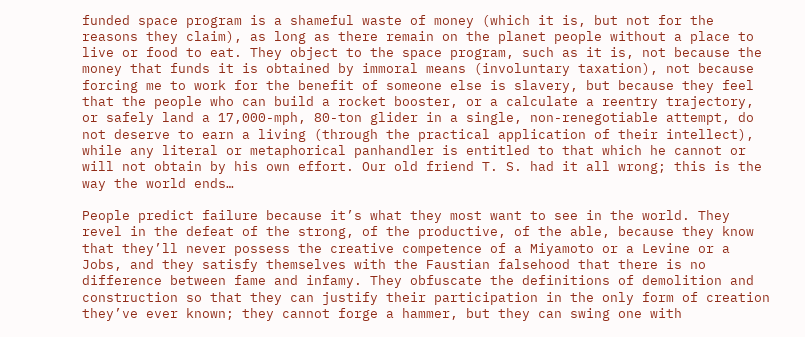funded space program is a shameful waste of money (which it is, but not for the reasons they claim), as long as there remain on the planet people without a place to live or food to eat. They object to the space program, such as it is, not because the money that funds it is obtained by immoral means (involuntary taxation), not because forcing me to work for the benefit of someone else is slavery, but because they feel that the people who can build a rocket booster, or a calculate a reentry trajectory, or safely land a 17,000-mph, 80-ton glider in a single, non-renegotiable attempt, do not deserve to earn a living (through the practical application of their intellect), while any literal or metaphorical panhandler is entitled to that which he cannot or will not obtain by his own effort. Our old friend T. S. had it all wrong; this is the way the world ends…

People predict failure because it’s what they most want to see in the world. They revel in the defeat of the strong, of the productive, of the able, because they know that they’ll never possess the creative competence of a Miyamoto or a Levine or a Jobs, and they satisfy themselves with the Faustian falsehood that there is no difference between fame and infamy. They obfuscate the definitions of demolition and construction so that they can justify their participation in the only form of creation they’ve ever known; they cannot forge a hammer, but they can swing one with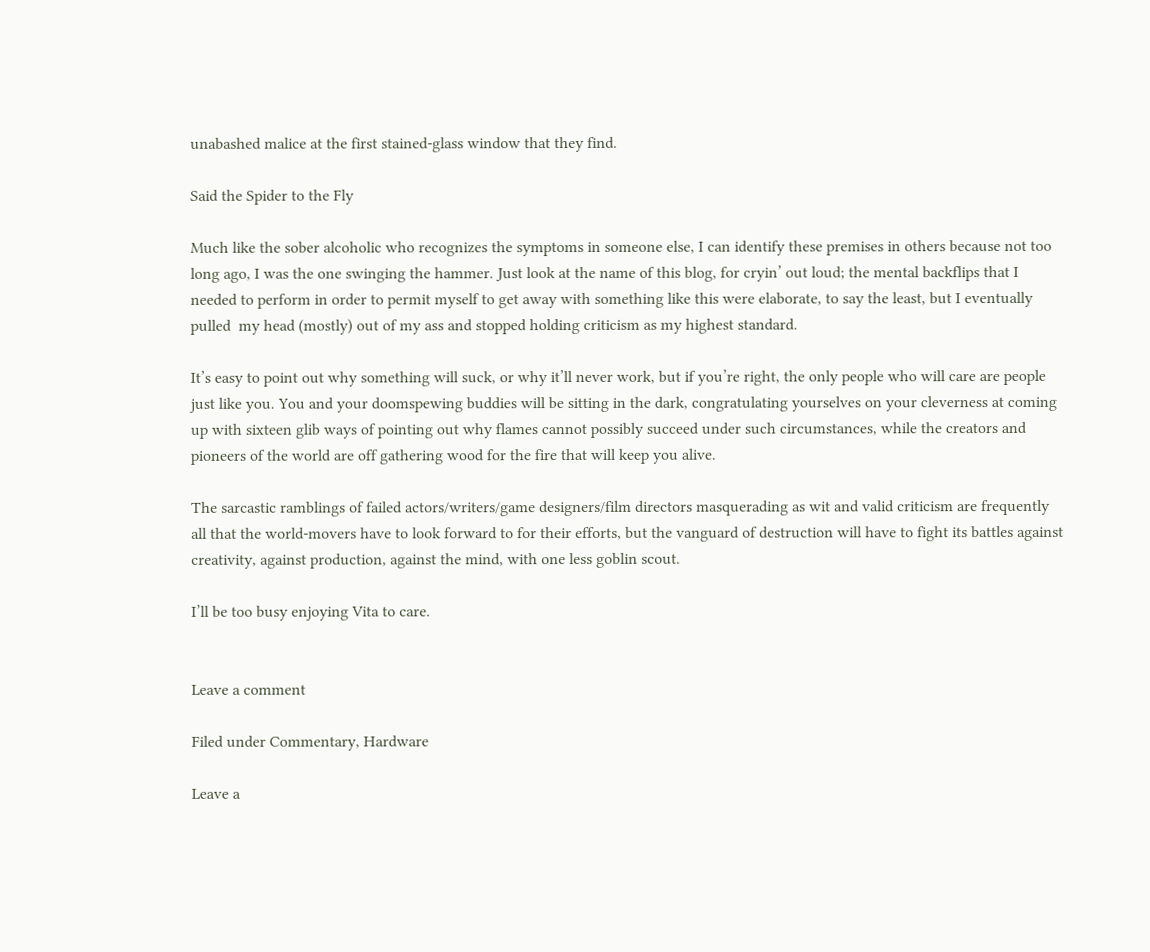unabashed malice at the first stained-glass window that they find.

Said the Spider to the Fly

Much like the sober alcoholic who recognizes the symptoms in someone else, I can identify these premises in others because not too long ago, I was the one swinging the hammer. Just look at the name of this blog, for cryin’ out loud; the mental backflips that I needed to perform in order to permit myself to get away with something like this were elaborate, to say the least, but I eventually pulled  my head (mostly) out of my ass and stopped holding criticism as my highest standard.

It’s easy to point out why something will suck, or why it’ll never work, but if you’re right, the only people who will care are people just like you. You and your doomspewing buddies will be sitting in the dark, congratulating yourselves on your cleverness at coming up with sixteen glib ways of pointing out why flames cannot possibly succeed under such circumstances, while the creators and pioneers of the world are off gathering wood for the fire that will keep you alive.

The sarcastic ramblings of failed actors/writers/game designers/film directors masquerading as wit and valid criticism are frequently all that the world-movers have to look forward to for their efforts, but the vanguard of destruction will have to fight its battles against creativity, against production, against the mind, with one less goblin scout.

I’ll be too busy enjoying Vita to care.


Leave a comment

Filed under Commentary, Hardware

Leave a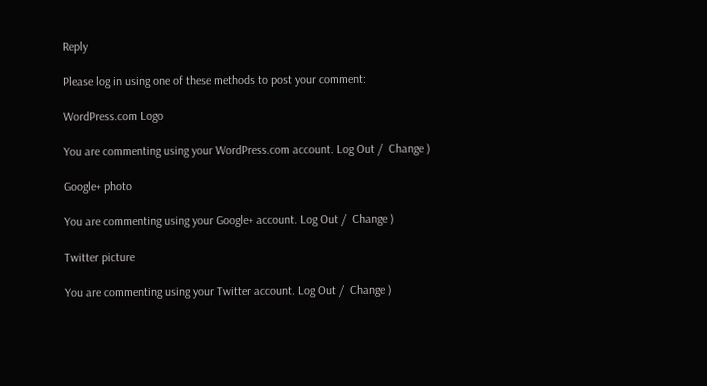Reply

Please log in using one of these methods to post your comment:

WordPress.com Logo

You are commenting using your WordPress.com account. Log Out /  Change )

Google+ photo

You are commenting using your Google+ account. Log Out /  Change )

Twitter picture

You are commenting using your Twitter account. Log Out /  Change )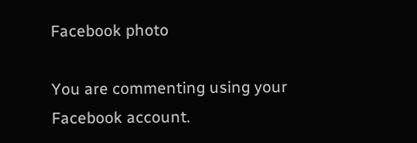Facebook photo

You are commenting using your Facebook account.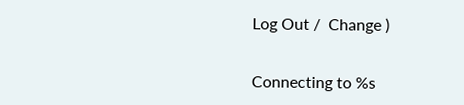Log Out /  Change )


Connecting to %s